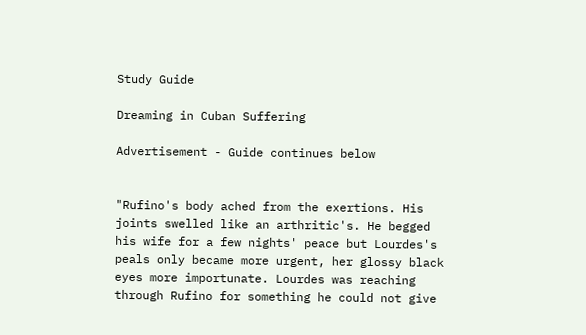Study Guide

Dreaming in Cuban Suffering

Advertisement - Guide continues below


"Rufino's body ached from the exertions. His joints swelled like an arthritic's. He begged his wife for a few nights' peace but Lourdes's peals only became more urgent, her glossy black eyes more importunate. Lourdes was reaching through Rufino for something he could not give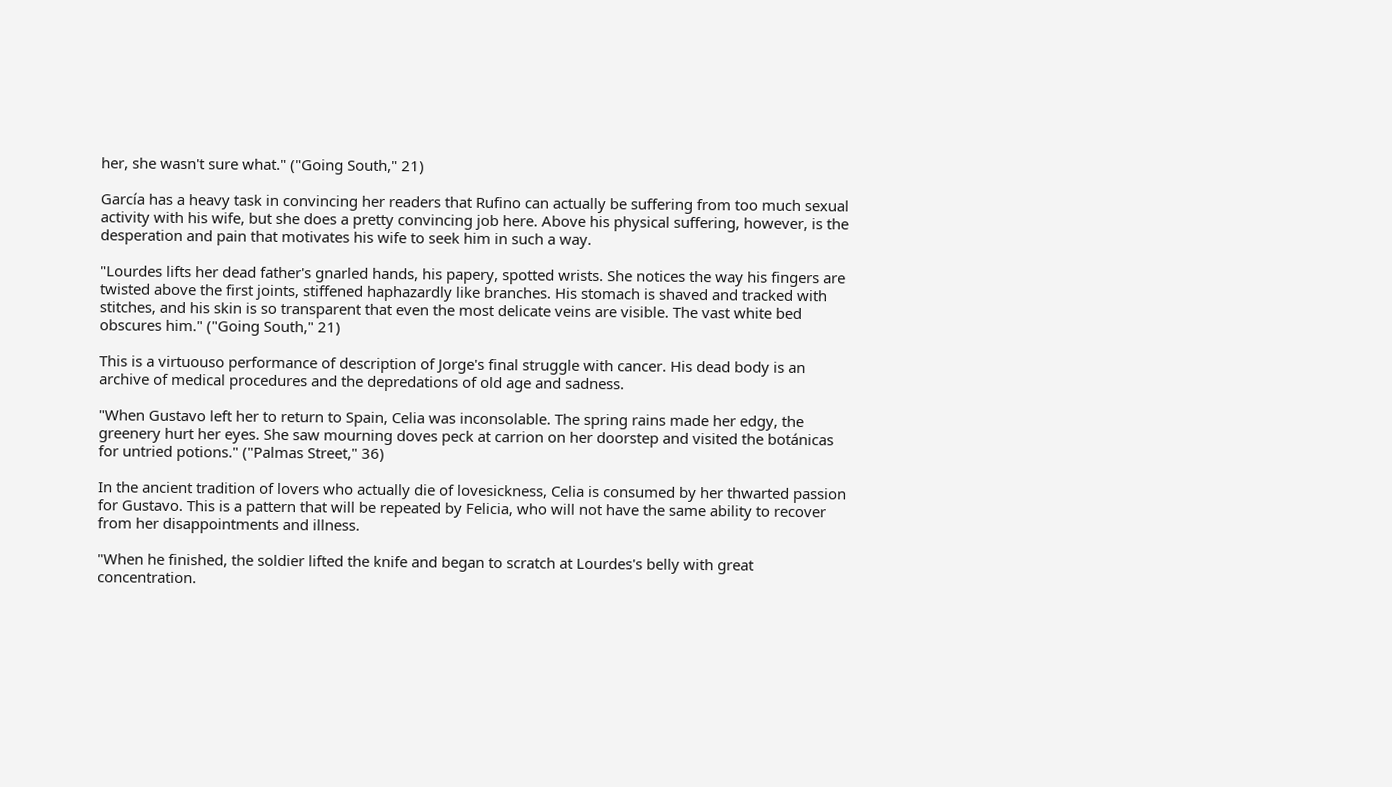her, she wasn't sure what." ("Going South," 21)

García has a heavy task in convincing her readers that Rufino can actually be suffering from too much sexual activity with his wife, but she does a pretty convincing job here. Above his physical suffering, however, is the desperation and pain that motivates his wife to seek him in such a way.

"Lourdes lifts her dead father's gnarled hands, his papery, spotted wrists. She notices the way his fingers are twisted above the first joints, stiffened haphazardly like branches. His stomach is shaved and tracked with stitches, and his skin is so transparent that even the most delicate veins are visible. The vast white bed obscures him." ("Going South," 21)

This is a virtuouso performance of description of Jorge's final struggle with cancer. His dead body is an archive of medical procedures and the depredations of old age and sadness.

"When Gustavo left her to return to Spain, Celia was inconsolable. The spring rains made her edgy, the greenery hurt her eyes. She saw mourning doves peck at carrion on her doorstep and visited the botánicas for untried potions." ("Palmas Street," 36)

In the ancient tradition of lovers who actually die of lovesickness, Celia is consumed by her thwarted passion for Gustavo. This is a pattern that will be repeated by Felicia, who will not have the same ability to recover from her disappointments and illness.

"When he finished, the soldier lifted the knife and began to scratch at Lourdes's belly with great concentration.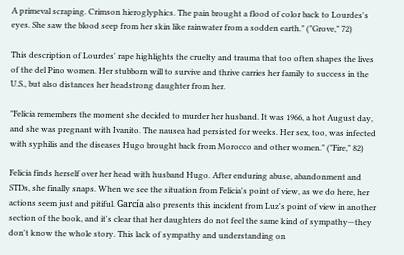A primeval scraping. Crimson hieroglyphics. The pain brought a flood of color back to Lourdes's eyes. She saw the blood seep from her skin like rainwater from a sodden earth." ("Grove," 72)

This description of Lourdes' rape highlights the cruelty and trauma that too often shapes the lives of the del Pino women. Her stubborn will to survive and thrive carries her family to success in the U.S., but also distances her headstrong daughter from her.

"Felicia remembers the moment she decided to murder her husband. It was 1966, a hot August day, and she was pregnant with Ivanito. The nausea had persisted for weeks. Her sex, too, was infected with syphilis and the diseases Hugo brought back from Morocco and other women." ("Fire," 82)

Felicia finds herself over her head with husband Hugo. After enduring abuse, abandonment and STDs, she finally snaps. When we see the situation from Felicia's point of view, as we do here, her actions seem just and pitiful. García also presents this incident from Luz's point of view in another section of the book, and it's clear that her daughters do not feel the same kind of sympathy—they don't know the whole story. This lack of sympathy and understanding on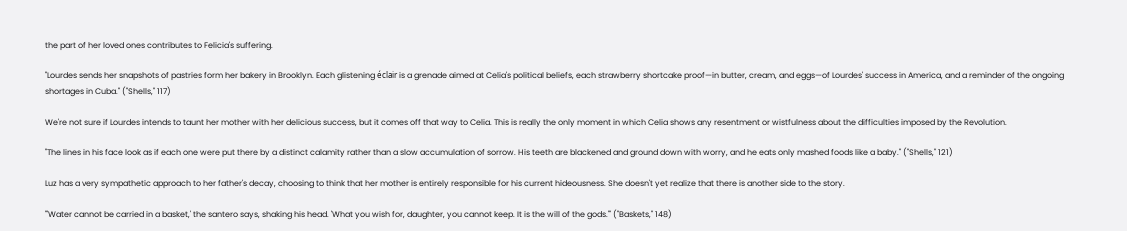the part of her loved ones contributes to Felicia's suffering.

"Lourdes sends her snapshots of pastries form her bakery in Brooklyn. Each glistening éclair is a grenade aimed at Celia's political beliefs, each strawberry shortcake proof—in butter, cream, and eggs—of Lourdes' success in America, and a reminder of the ongoing shortages in Cuba." ("Shells," 117)

We're not sure if Lourdes intends to taunt her mother with her delicious success, but it comes off that way to Celia. This is really the only moment in which Celia shows any resentment or wistfulness about the difficulties imposed by the Revolution.

"The lines in his face look as if each one were put there by a distinct calamity rather than a slow accumulation of sorrow. His teeth are blackened and ground down with worry, and he eats only mashed foods like a baby." ("Shells," 121)

Luz has a very sympathetic approach to her father's decay, choosing to think that her mother is entirely responsible for his current hideousness. She doesn't yet realize that there is another side to the story.

"'Water cannot be carried in a basket,' the santero says, shaking his head. 'What you wish for, daughter, you cannot keep. It is the will of the gods.'" ("Baskets," 148)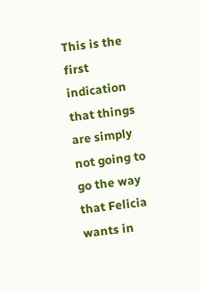This is the first indication that things are simply not going to go the way that Felicia wants in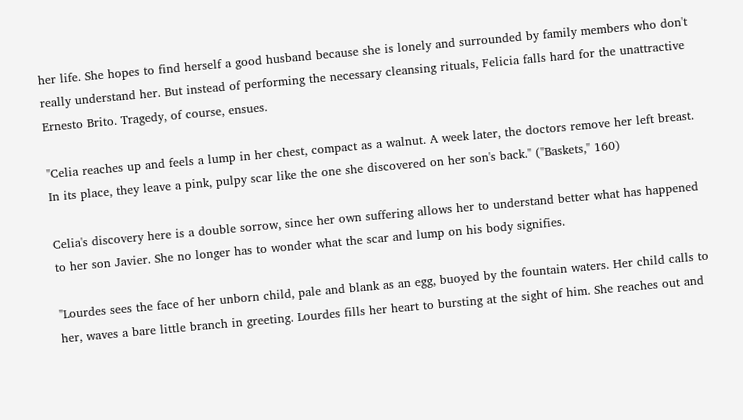her life. She hopes to find herself a good husband because she is lonely and surrounded by family members who don't really understand her. But instead of performing the necessary cleansing rituals, Felicia falls hard for the unattractive Ernesto Brito. Tragedy, of course, ensues.

"Celia reaches up and feels a lump in her chest, compact as a walnut. A week later, the doctors remove her left breast. In its place, they leave a pink, pulpy scar like the one she discovered on her son's back." ("Baskets," 160)

Celia's discovery here is a double sorrow, since her own suffering allows her to understand better what has happened to her son Javier. She no longer has to wonder what the scar and lump on his body signifies.

"Lourdes sees the face of her unborn child, pale and blank as an egg, buoyed by the fountain waters. Her child calls to her, waves a bare little branch in greeting. Lourdes fills her heart to bursting at the sight of him. She reaches out and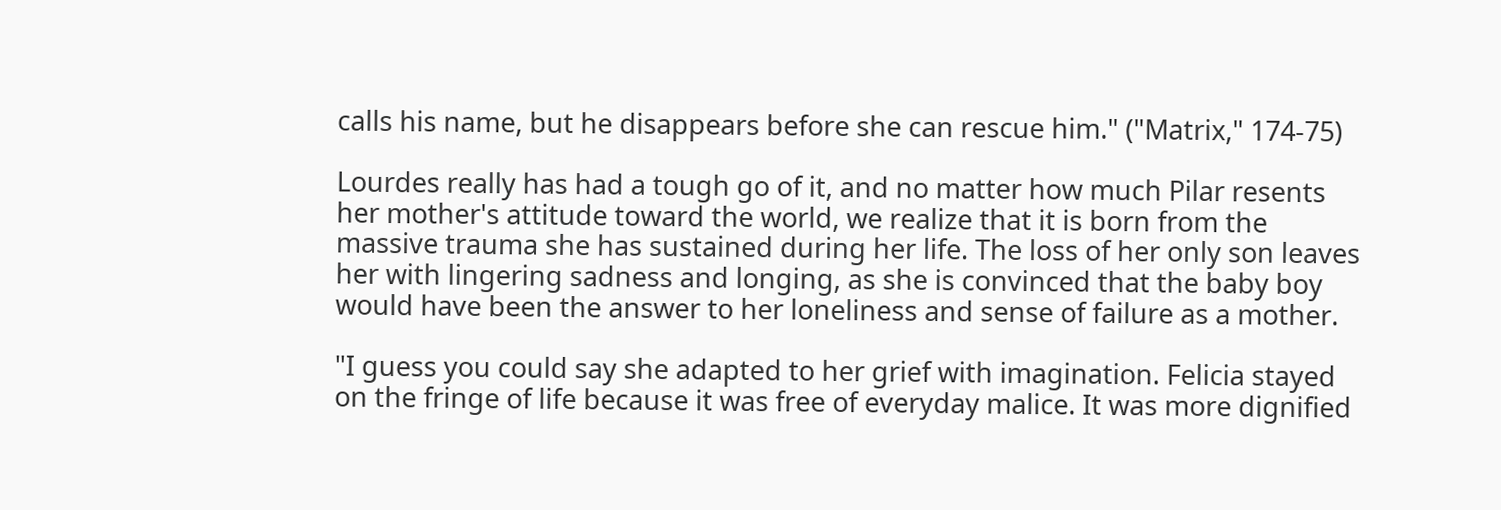calls his name, but he disappears before she can rescue him." ("Matrix," 174-75)

Lourdes really has had a tough go of it, and no matter how much Pilar resents her mother's attitude toward the world, we realize that it is born from the massive trauma she has sustained during her life. The loss of her only son leaves her with lingering sadness and longing, as she is convinced that the baby boy would have been the answer to her loneliness and sense of failure as a mother.

"I guess you could say she adapted to her grief with imagination. Felicia stayed on the fringe of life because it was free of everyday malice. It was more dignified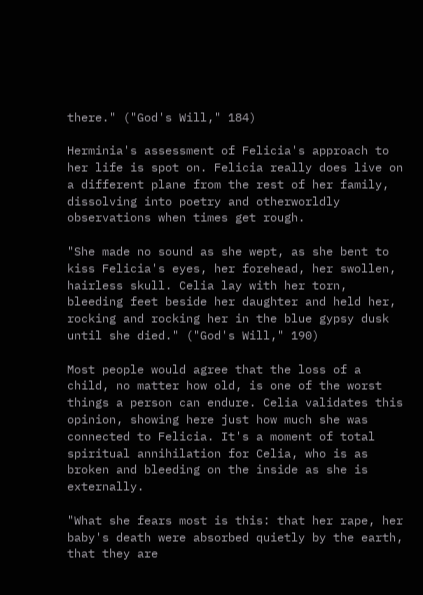there." ("God's Will," 184)

Herminia's assessment of Felicia's approach to her life is spot on. Felicia really does live on a different plane from the rest of her family, dissolving into poetry and otherworldly observations when times get rough.

"She made no sound as she wept, as she bent to kiss Felicia's eyes, her forehead, her swollen, hairless skull. Celia lay with her torn, bleeding feet beside her daughter and held her, rocking and rocking her in the blue gypsy dusk until she died." ("God's Will," 190)

Most people would agree that the loss of a child, no matter how old, is one of the worst things a person can endure. Celia validates this opinion, showing here just how much she was connected to Felicia. It's a moment of total spiritual annihilation for Celia, who is as broken and bleeding on the inside as she is externally.

"What she fears most is this: that her rape, her baby's death were absorbed quietly by the earth, that they are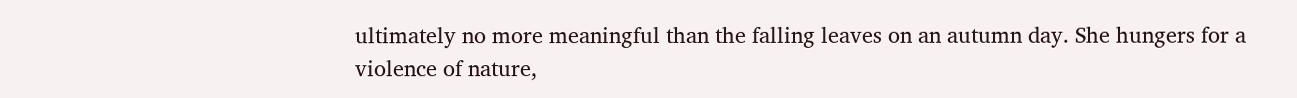ultimately no more meaningful than the falling leaves on an autumn day. She hungers for a violence of nature,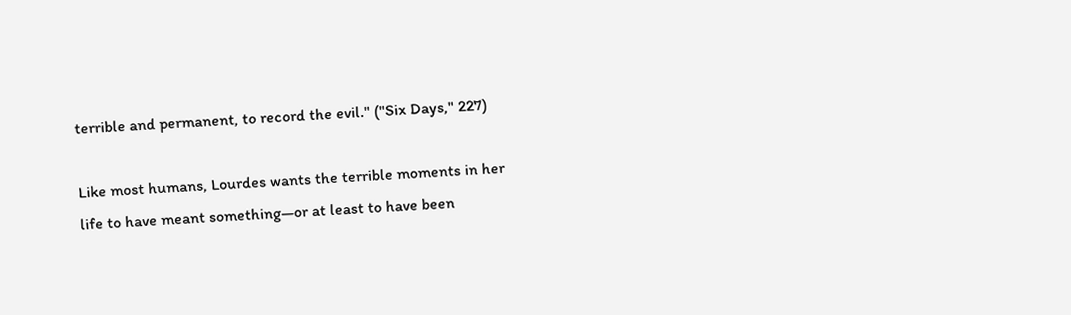terrible and permanent, to record the evil." ("Six Days," 227)

Like most humans, Lourdes wants the terrible moments in her life to have meant something—or at least to have been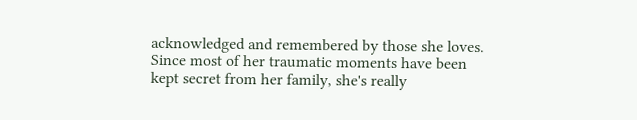acknowledged and remembered by those she loves. Since most of her traumatic moments have been kept secret from her family, she's really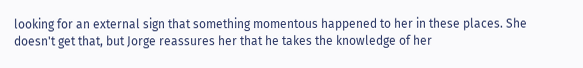looking for an external sign that something momentous happened to her in these places. She doesn't get that, but Jorge reassures her that he takes the knowledge of her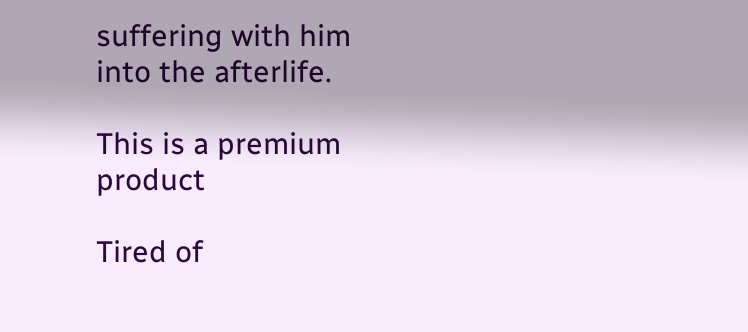suffering with him into the afterlife.

This is a premium product

Tired of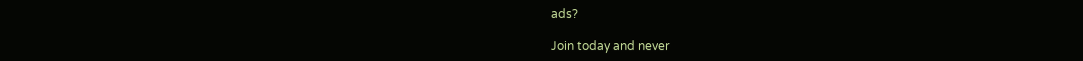ads?

Join today and never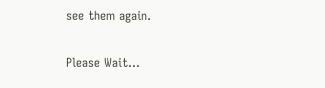see them again.

Please Wait...